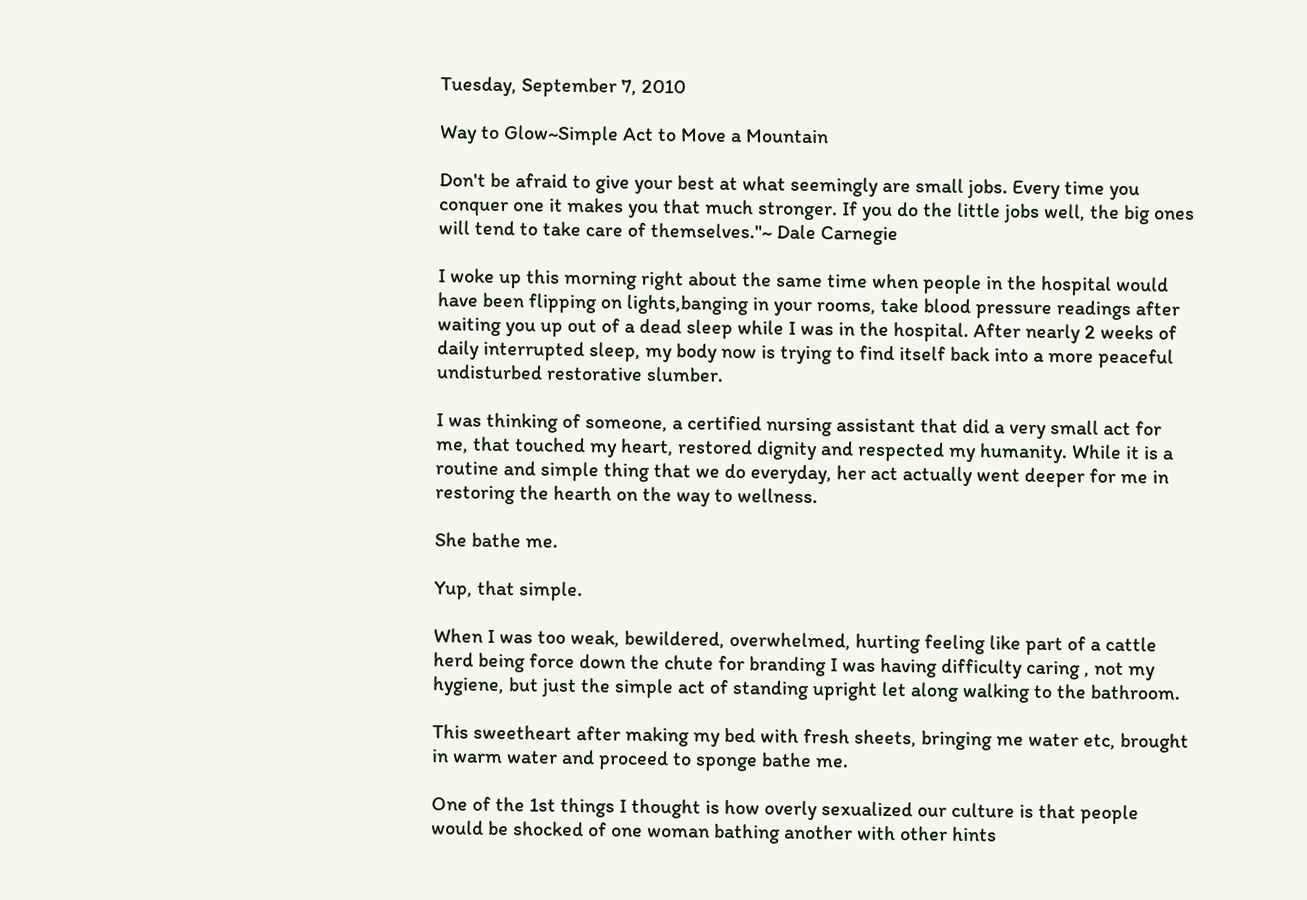Tuesday, September 7, 2010

Way to Glow~Simple Act to Move a Mountain

Don't be afraid to give your best at what seemingly are small jobs. Every time you conquer one it makes you that much stronger. If you do the little jobs well, the big ones will tend to take care of themselves."~ Dale Carnegie

I woke up this morning right about the same time when people in the hospital would have been flipping on lights,banging in your rooms, take blood pressure readings after waiting you up out of a dead sleep while I was in the hospital. After nearly 2 weeks of daily interrupted sleep, my body now is trying to find itself back into a more peaceful undisturbed restorative slumber.

I was thinking of someone, a certified nursing assistant that did a very small act for me, that touched my heart, restored dignity and respected my humanity. While it is a routine and simple thing that we do everyday, her act actually went deeper for me in restoring the hearth on the way to wellness.

She bathe me.

Yup, that simple.

When I was too weak, bewildered, overwhelmed, hurting feeling like part of a cattle herd being force down the chute for branding I was having difficulty caring , not my hygiene, but just the simple act of standing upright let along walking to the bathroom.

This sweetheart after making my bed with fresh sheets, bringing me water etc, brought in warm water and proceed to sponge bathe me.

One of the 1st things I thought is how overly sexualized our culture is that people would be shocked of one woman bathing another with other hints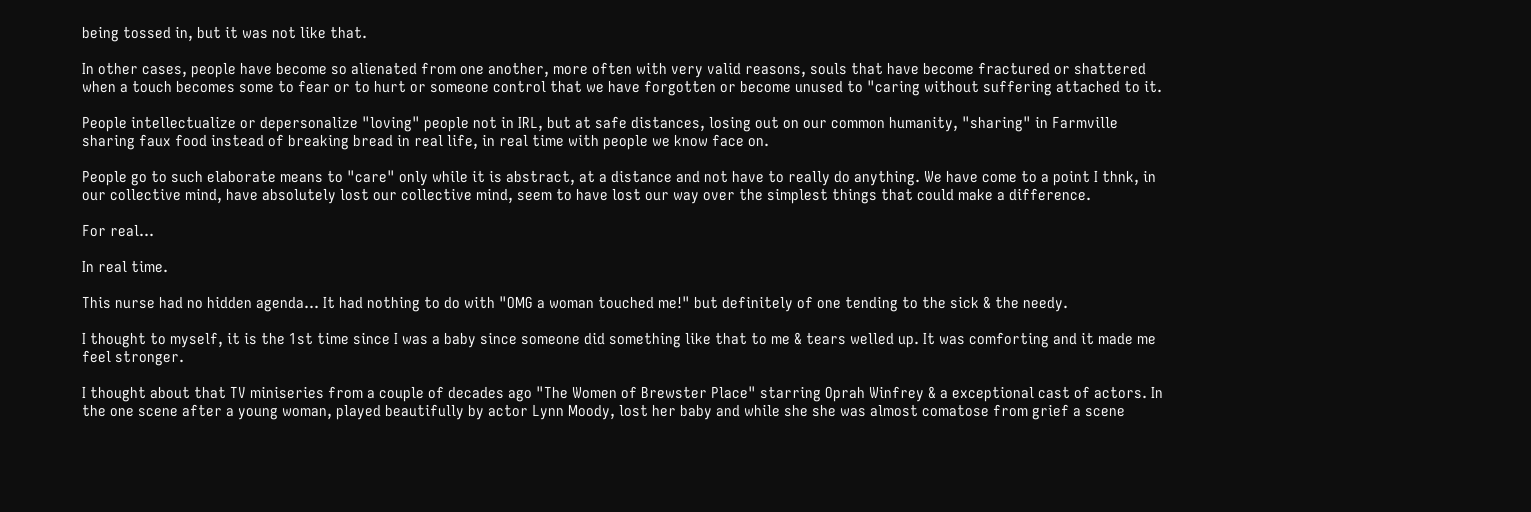being tossed in, but it was not like that.

In other cases, people have become so alienated from one another, more often with very valid reasons, souls that have become fractured or shattered when a touch becomes some to fear or to hurt or someone control that we have forgotten or become unused to "caring without suffering attached to it.

People intellectualize or depersonalize "loving" people not in IRL, but at safe distances, losing out on our common humanity, "sharing" in Farmville sharing faux food instead of breaking bread in real life, in real time with people we know face on.

People go to such elaborate means to "care" only while it is abstract, at a distance and not have to really do anything. We have come to a point I thnk, in our collective mind, have absolutely lost our collective mind, seem to have lost our way over the simplest things that could make a difference.

For real...

In real time.

This nurse had no hidden agenda... It had nothing to do with "OMG a woman touched me!" but definitely of one tending to the sick & the needy.

I thought to myself, it is the 1st time since I was a baby since someone did something like that to me & tears welled up. It was comforting and it made me feel stronger.

I thought about that TV miniseries from a couple of decades ago "The Women of Brewster Place" starring Oprah Winfrey & a exceptional cast of actors. In the one scene after a young woman, played beautifully by actor Lynn Moody, lost her baby and while she she was almost comatose from grief a scene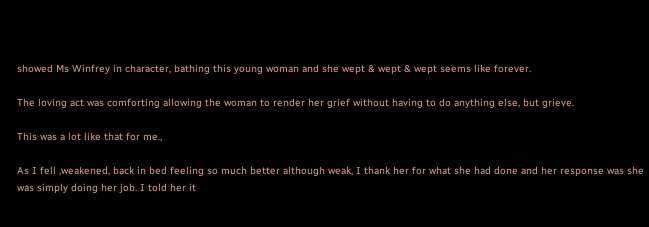showed Ms Winfrey in character, bathing this young woman and she wept & wept & wept seems like forever.

The loving act was comforting allowing the woman to render her grief without having to do anything else, but grieve.

This was a lot like that for me.,

As I fell ,weakened, back in bed feeling so much better although weak, I thank her for what she had done and her response was she was simply doing her job. I told her it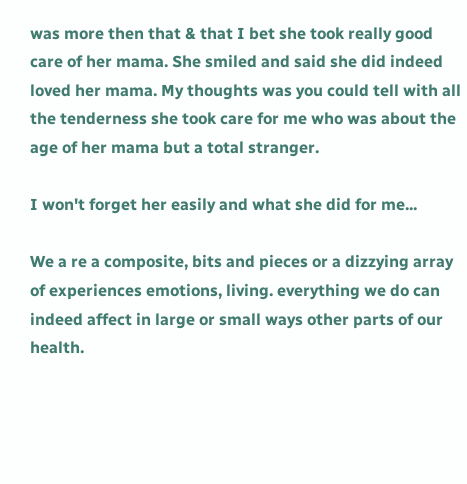was more then that & that I bet she took really good care of her mama. She smiled and said she did indeed loved her mama. My thoughts was you could tell with all the tenderness she took care for me who was about the age of her mama but a total stranger.

I won't forget her easily and what she did for me...

We a re a composite, bits and pieces or a dizzying array of experiences emotions, living. everything we do can indeed affect in large or small ways other parts of our health.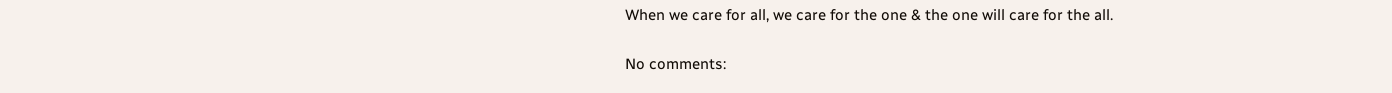When we care for all, we care for the one & the one will care for the all.

No comments: